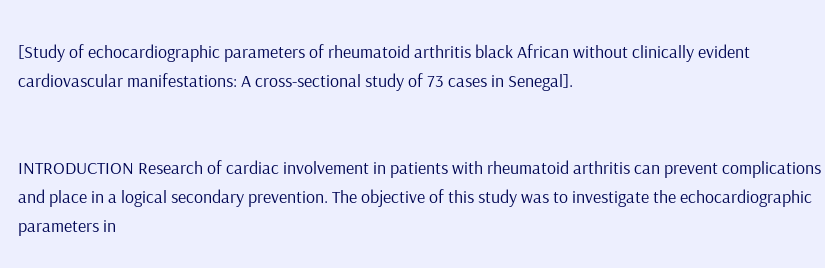[Study of echocardiographic parameters of rheumatoid arthritis black African without clinically evident cardiovascular manifestations: A cross-sectional study of 73 cases in Senegal].


INTRODUCTION Research of cardiac involvement in patients with rheumatoid arthritis can prevent complications and place in a logical secondary prevention. The objective of this study was to investigate the echocardiographic parameters in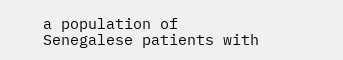a population of Senegalese patients with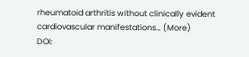rheumatoid arthritis without clinically evident cardiovascular manifestations… (More)
DOI: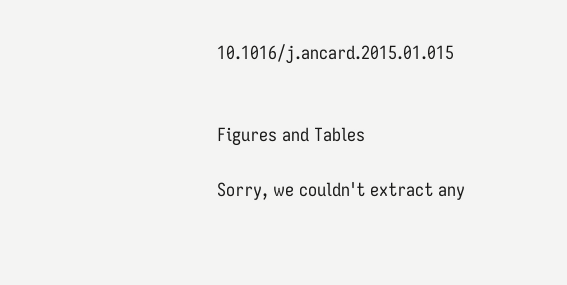10.1016/j.ancard.2015.01.015


Figures and Tables

Sorry, we couldn't extract any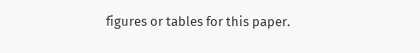figures or tables for this paper.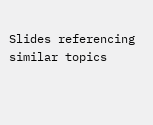Slides referencing similar topics